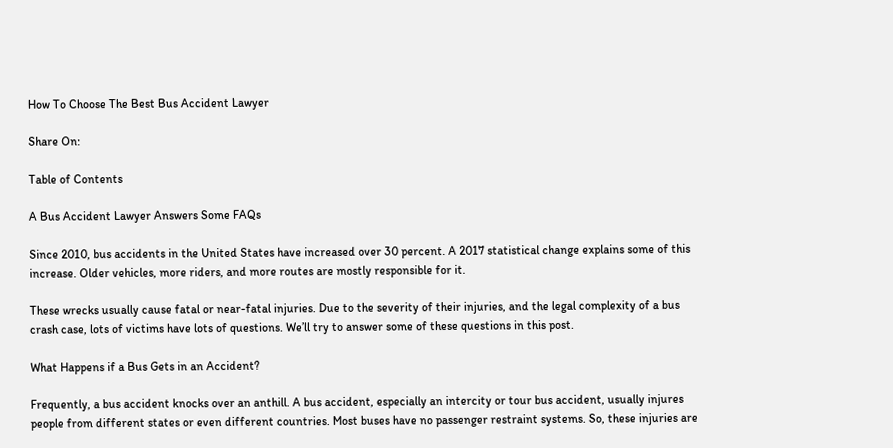How To Choose The Best Bus Accident Lawyer

Share On:

Table of Contents

A Bus Accident Lawyer Answers Some FAQs

Since 2010, bus accidents in the United States have increased over 30 percent. A 2017 statistical change explains some of this increase. Older vehicles, more riders, and more routes are mostly responsible for it.

These wrecks usually cause fatal or near-fatal injuries. Due to the severity of their injuries, and the legal complexity of a bus crash case, lots of victims have lots of questions. We’ll try to answer some of these questions in this post.

What Happens if a Bus Gets in an Accident?

Frequently, a bus accident knocks over an anthill. A bus accident, especially an intercity or tour bus accident, usually injures people from different states or even different countries. Most buses have no passenger restraint systems. So, these injuries are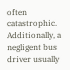often catastrophic. Additionally, a negligent bus driver usually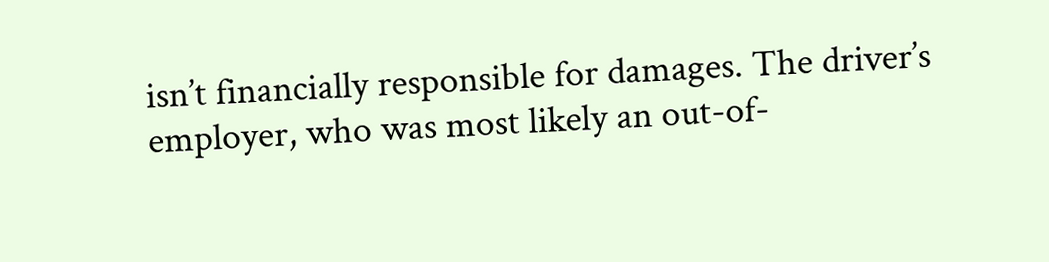isn’t financially responsible for damages. The driver’s employer, who was most likely an out-of-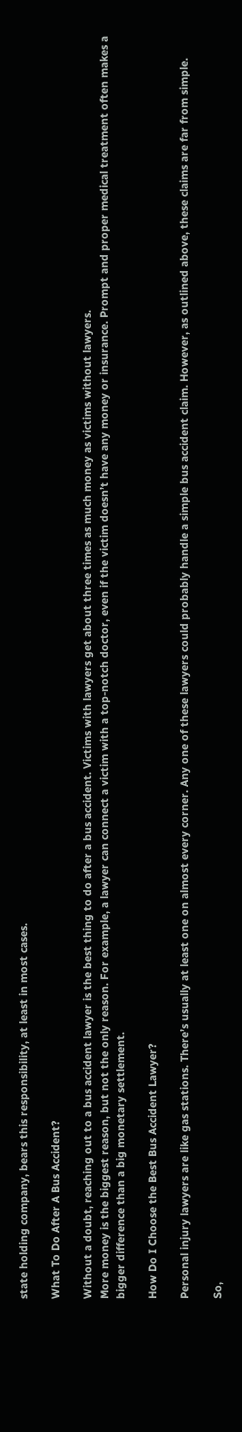state holding company, bears this responsibility, at least in most cases.

What To Do After A Bus Accident?

Without a doubt, reaching out to a bus accident lawyer is the best thing to do after a bus accident. Victims with lawyers get about three times as much money as victims without lawyers.
More money is the biggest reason, but not the only reason. For example, a lawyer can connect a victim with a top-notch doctor, even if the victim doesn’t have any money or insurance. Prompt and proper medical treatment often makes a bigger difference than a big monetary settlement.

How Do I Choose the Best Bus Accident Lawyer?

Personal injury lawyers are like gas stations. There’s usually at least one on almost every corner. Any one of these lawyers could probably handle a simple bus accident claim. However, as outlined above, these claims are far from simple.

So,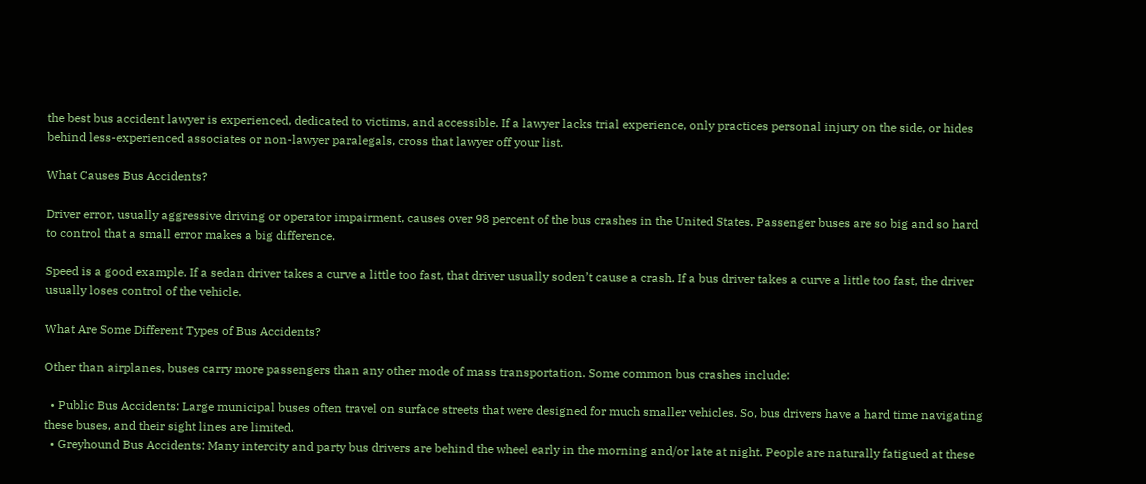the best bus accident lawyer is experienced, dedicated to victims, and accessible. If a lawyer lacks trial experience, only practices personal injury on the side, or hides behind less-experienced associates or non-lawyer paralegals, cross that lawyer off your list.

What Causes Bus Accidents?

Driver error, usually aggressive driving or operator impairment, causes over 98 percent of the bus crashes in the United States. Passenger buses are so big and so hard to control that a small error makes a big difference.

Speed is a good example. If a sedan driver takes a curve a little too fast, that driver usually soden’t cause a crash. If a bus driver takes a curve a little too fast, the driver usually loses control of the vehicle.

What Are Some Different Types of Bus Accidents?

Other than airplanes, buses carry more passengers than any other mode of mass transportation. Some common bus crashes include:

  • Public Bus Accidents: Large municipal buses often travel on surface streets that were designed for much smaller vehicles. So, bus drivers have a hard time navigating these buses, and their sight lines are limited.
  • Greyhound Bus Accidents: Many intercity and party bus drivers are behind the wheel early in the morning and/or late at night. People are naturally fatigued at these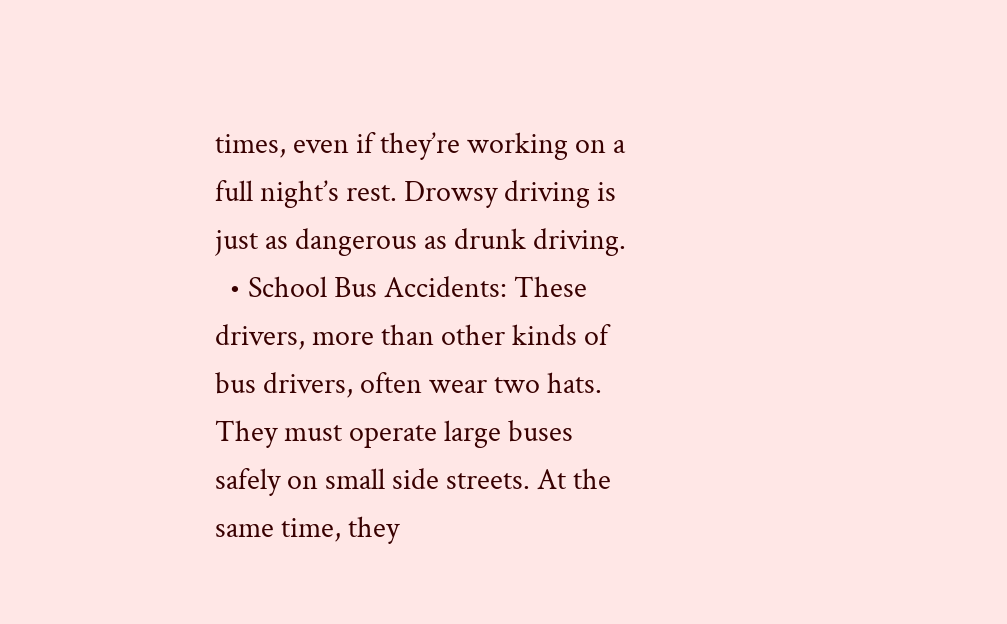times, even if they’re working on a full night’s rest. Drowsy driving is just as dangerous as drunk driving.
  • School Bus Accidents: These drivers, more than other kinds of bus drivers, often wear two hats. They must operate large buses safely on small side streets. At the same time, they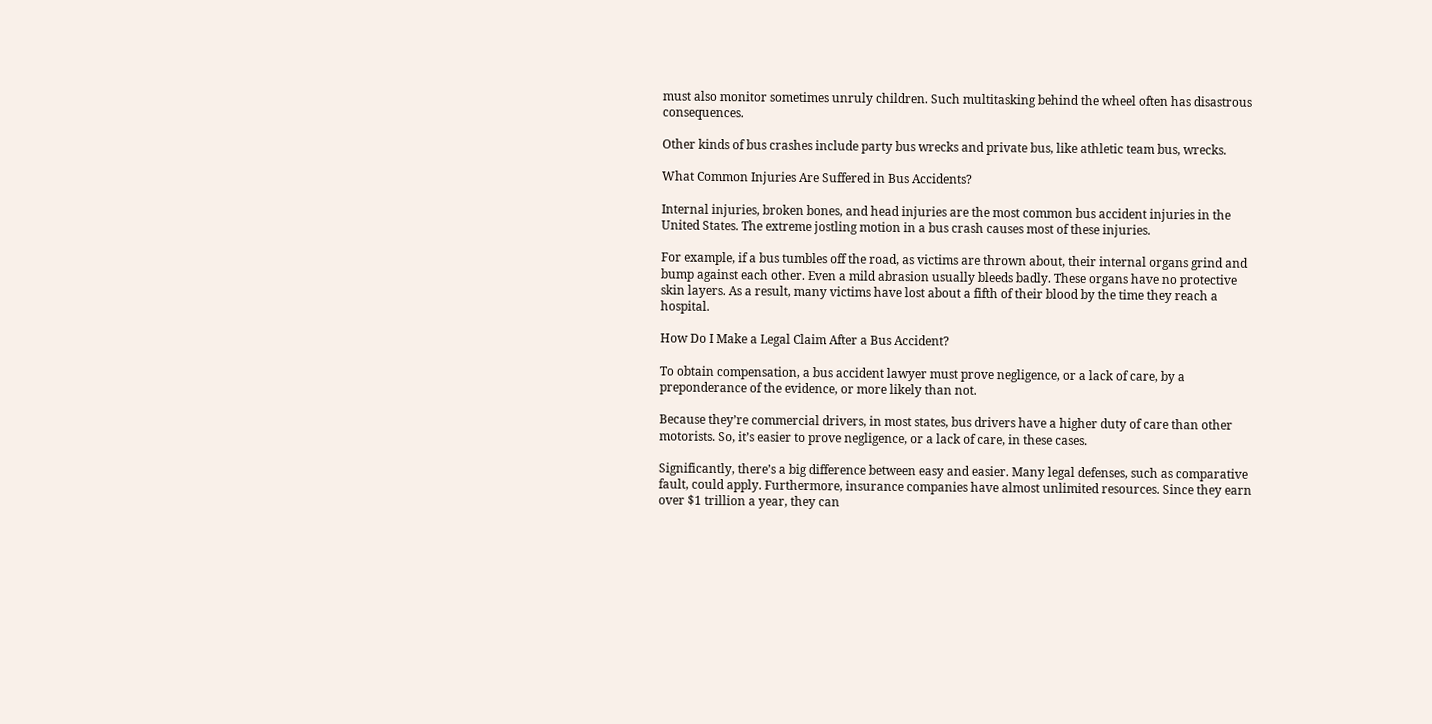must also monitor sometimes unruly children. Such multitasking behind the wheel often has disastrous consequences.

Other kinds of bus crashes include party bus wrecks and private bus, like athletic team bus, wrecks.

What Common Injuries Are Suffered in Bus Accidents?

Internal injuries, broken bones, and head injuries are the most common bus accident injuries in the United States. The extreme jostling motion in a bus crash causes most of these injuries.

For example, if a bus tumbles off the road, as victims are thrown about, their internal organs grind and bump against each other. Even a mild abrasion usually bleeds badly. These organs have no protective skin layers. As a result, many victims have lost about a fifth of their blood by the time they reach a hospital.

How Do I Make a Legal Claim After a Bus Accident?

To obtain compensation, a bus accident lawyer must prove negligence, or a lack of care, by a preponderance of the evidence, or more likely than not.

Because they’re commercial drivers, in most states, bus drivers have a higher duty of care than other motorists. So, it’s easier to prove negligence, or a lack of care, in these cases.

Significantly, there’s a big difference between easy and easier. Many legal defenses, such as comparative fault, could apply. Furthermore, insurance companies have almost unlimited resources. Since they earn over $1 trillion a year, they can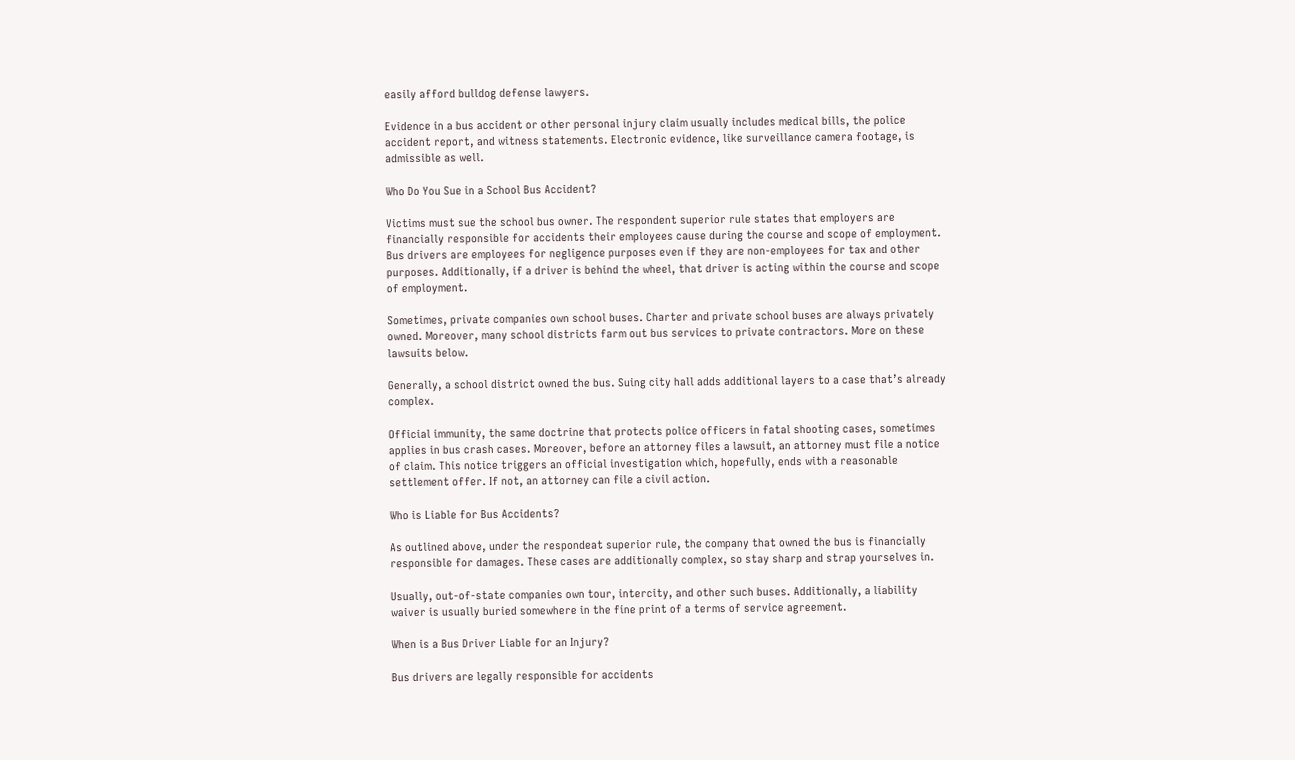easily afford bulldog defense lawyers.

Evidence in a bus accident or other personal injury claim usually includes medical bills, the police accident report, and witness statements. Electronic evidence, like surveillance camera footage, is admissible as well.

Who Do You Sue in a School Bus Accident?

Victims must sue the school bus owner. The respondent superior rule states that employers are financially responsible for accidents their employees cause during the course and scope of employment. Bus drivers are employees for negligence purposes even if they are non-employees for tax and other purposes. Additionally, if a driver is behind the wheel, that driver is acting within the course and scope of employment.

Sometimes, private companies own school buses. Charter and private school buses are always privately owned. Moreover, many school districts farm out bus services to private contractors. More on these lawsuits below.

Generally, a school district owned the bus. Suing city hall adds additional layers to a case that’s already complex.

Official immunity, the same doctrine that protects police officers in fatal shooting cases, sometimes applies in bus crash cases. Moreover, before an attorney files a lawsuit, an attorney must file a notice of claim. This notice triggers an official investigation which, hopefully, ends with a reasonable settlement offer. If not, an attorney can file a civil action.

Who is Liable for Bus Accidents?

As outlined above, under the respondeat superior rule, the company that owned the bus is financially responsible for damages. These cases are additionally complex, so stay sharp and strap yourselves in.

Usually, out-of-state companies own tour, intercity, and other such buses. Additionally, a liability waiver is usually buried somewhere in the fine print of a terms of service agreement.

When is a Bus Driver Liable for an Injury?

Bus drivers are legally responsible for accidents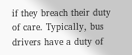if they breach their duty of care. Typically, bus drivers have a duty of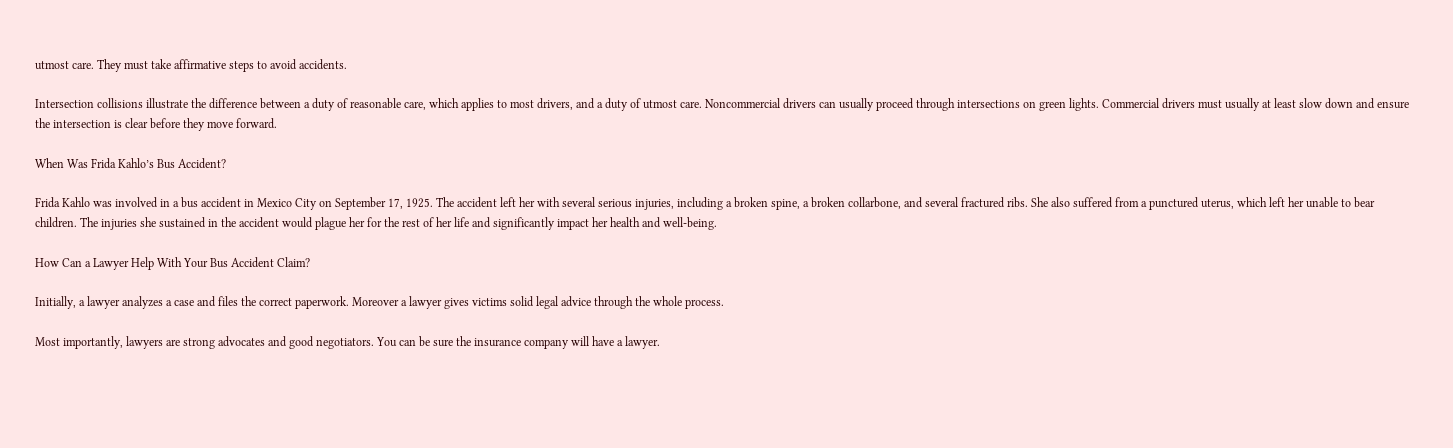utmost care. They must take affirmative steps to avoid accidents.

Intersection collisions illustrate the difference between a duty of reasonable care, which applies to most drivers, and a duty of utmost care. Noncommercial drivers can usually proceed through intersections on green lights. Commercial drivers must usually at least slow down and ensure the intersection is clear before they move forward.

When Was Frida Kahlo’s Bus Accident?

Frida Kahlo was involved in a bus accident in Mexico City on September 17, 1925. The accident left her with several serious injuries, including a broken spine, a broken collarbone, and several fractured ribs. She also suffered from a punctured uterus, which left her unable to bear children. The injuries she sustained in the accident would plague her for the rest of her life and significantly impact her health and well-being.

How Can a Lawyer Help With Your Bus Accident Claim?

Initially, a lawyer analyzes a case and files the correct paperwork. Moreover a lawyer gives victims solid legal advice through the whole process.

Most importantly, lawyers are strong advocates and good negotiators. You can be sure the insurance company will have a lawyer.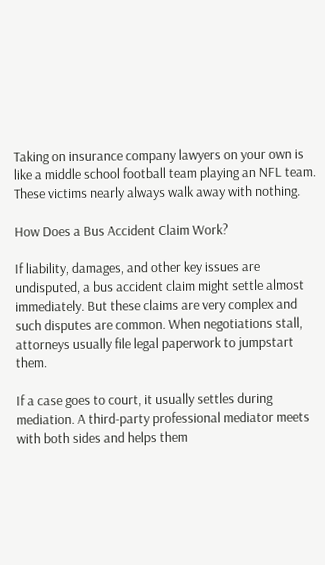Taking on insurance company lawyers on your own is like a middle school football team playing an NFL team. These victims nearly always walk away with nothing.

How Does a Bus Accident Claim Work?

If liability, damages, and other key issues are undisputed, a bus accident claim might settle almost immediately. But these claims are very complex and such disputes are common. When negotiations stall, attorneys usually file legal paperwork to jumpstart them.

If a case goes to court, it usually settles during mediation. A third-party professional mediator meets with both sides and helps them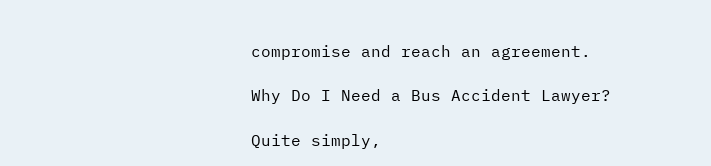compromise and reach an agreement.

Why Do I Need a Bus Accident Lawyer?

Quite simply,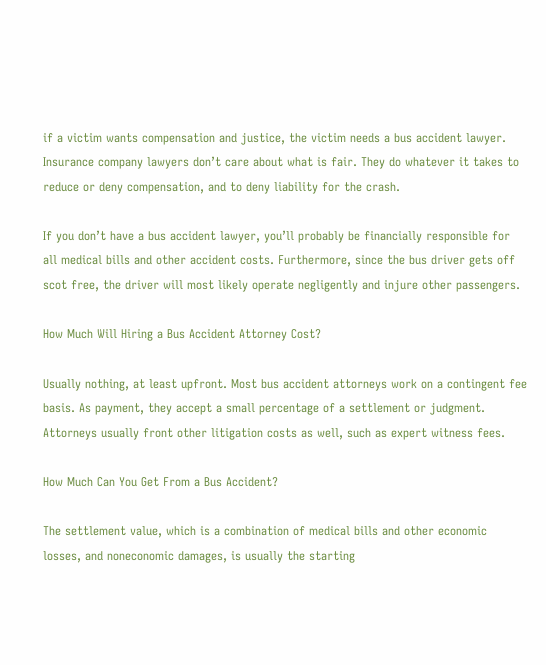if a victim wants compensation and justice, the victim needs a bus accident lawyer. Insurance company lawyers don’t care about what is fair. They do whatever it takes to reduce or deny compensation, and to deny liability for the crash.

If you don’t have a bus accident lawyer, you’ll probably be financially responsible for all medical bills and other accident costs. Furthermore, since the bus driver gets off scot free, the driver will most likely operate negligently and injure other passengers.

How Much Will Hiring a Bus Accident Attorney Cost?

Usually nothing, at least upfront. Most bus accident attorneys work on a contingent fee basis. As payment, they accept a small percentage of a settlement or judgment. Attorneys usually front other litigation costs as well, such as expert witness fees.

How Much Can You Get From a Bus Accident?

The settlement value, which is a combination of medical bills and other economic losses, and noneconomic damages, is usually the starting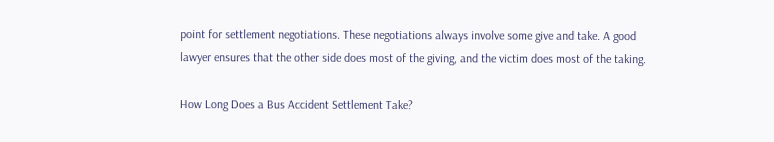point for settlement negotiations. These negotiations always involve some give and take. A good lawyer ensures that the other side does most of the giving, and the victim does most of the taking.

How Long Does a Bus Accident Settlement Take?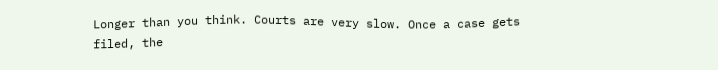Longer than you think. Courts are very slow. Once a case gets filed, the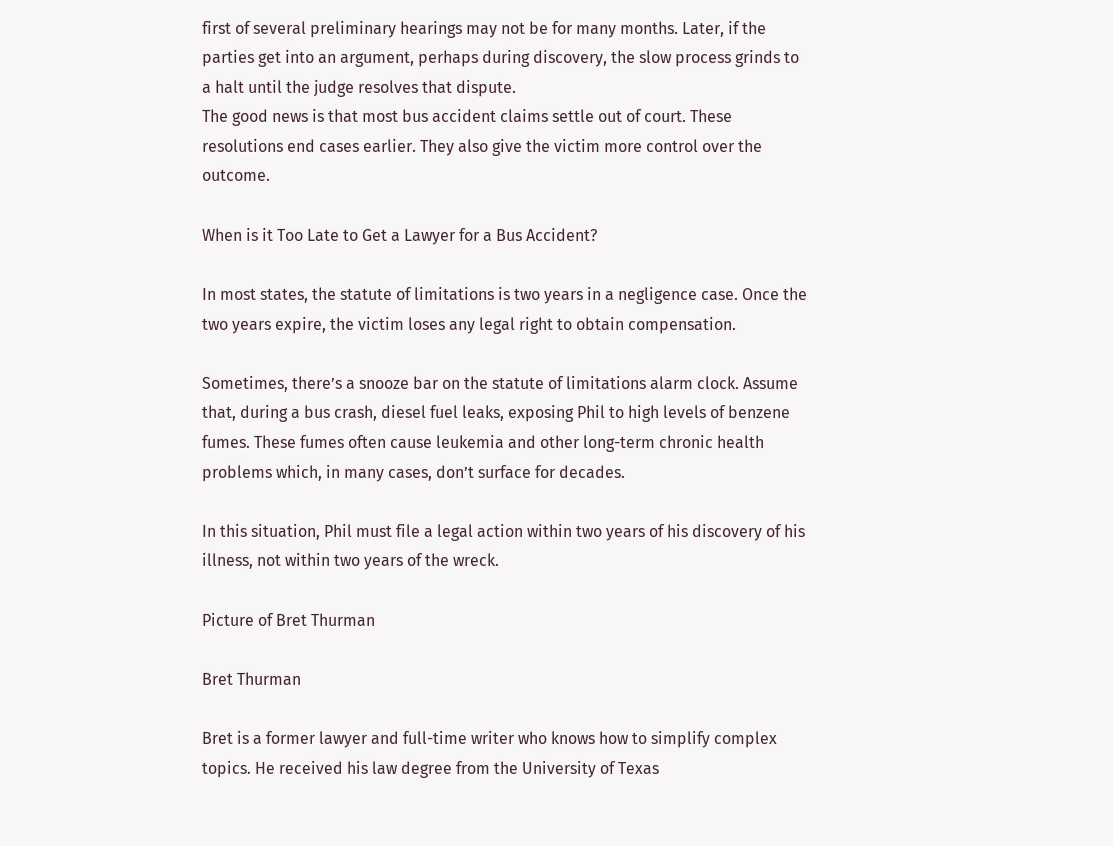first of several preliminary hearings may not be for many months. Later, if the parties get into an argument, perhaps during discovery, the slow process grinds to a halt until the judge resolves that dispute.
The good news is that most bus accident claims settle out of court. These resolutions end cases earlier. They also give the victim more control over the outcome.

When is it Too Late to Get a Lawyer for a Bus Accident?

In most states, the statute of limitations is two years in a negligence case. Once the two years expire, the victim loses any legal right to obtain compensation.

Sometimes, there’s a snooze bar on the statute of limitations alarm clock. Assume that, during a bus crash, diesel fuel leaks, exposing Phil to high levels of benzene fumes. These fumes often cause leukemia and other long-term chronic health problems which, in many cases, don’t surface for decades.

In this situation, Phil must file a legal action within two years of his discovery of his illness, not within two years of the wreck.

Picture of Bret Thurman

Bret Thurman

Bret is a former lawyer and full-time writer who knows how to simplify complex topics. He received his law degree from the University of Texas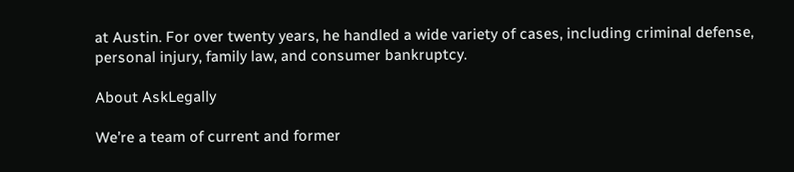at Austin. For over twenty years, he handled a wide variety of cases, including criminal defense, personal injury, family law, and consumer bankruptcy.

About AskLegally

We’re a team of current and former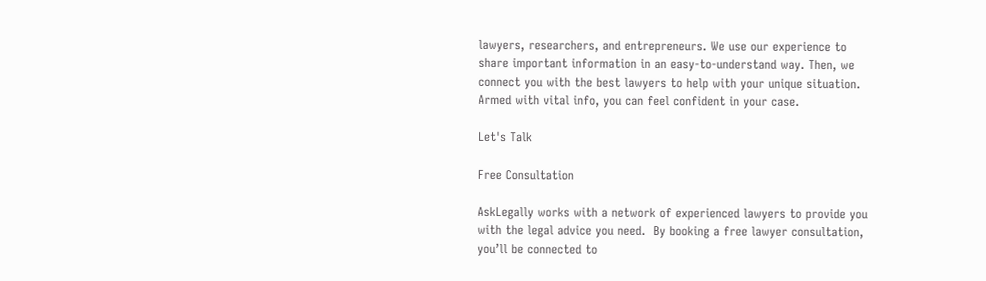lawyers, researchers, and entrepreneurs. We use our experience to share important information in an easy-to-understand way. Then, we connect you with the best lawyers to help with your unique situation. Armed with vital info, you can feel confident in your case.

Let's Talk

Free Consultation

AskLegally works with a network of experienced lawyers to provide you with the legal advice you need.  By booking a free lawyer consultation, you’ll be connected to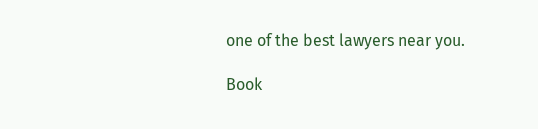one of the best lawyers near you.

Book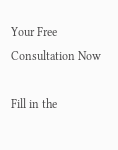Your Free Consultation Now

Fill in the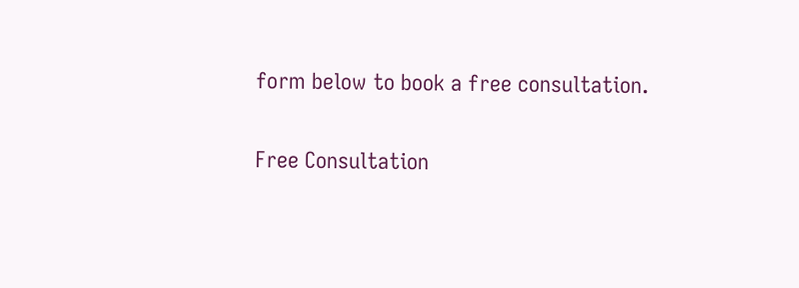form below to book a free consultation.

Free Consultation